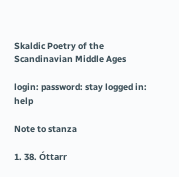Skaldic Poetry of the Scandinavian Middle Ages

login: password: stay logged in: help

Note to stanza

1. 38. Óttarr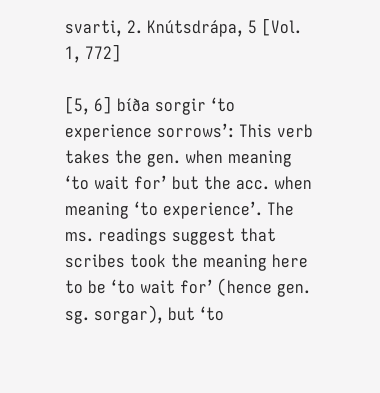svarti, 2. Knútsdrápa, 5 [Vol. 1, 772]

[5, 6] bíða sorgir ‘to experience sorrows’: This verb takes the gen. when meaning ‘to wait for’ but the acc. when meaning ‘to experience’. The ms. readings suggest that scribes took the meaning here to be ‘to wait for’ (hence gen. sg. sorgar), but ‘to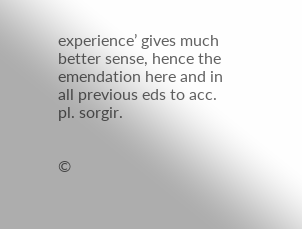experience’ gives much better sense, hence the emendation here and in all previous eds to acc. pl. sorgir.


©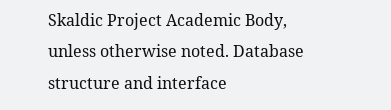Skaldic Project Academic Body, unless otherwise noted. Database structure and interface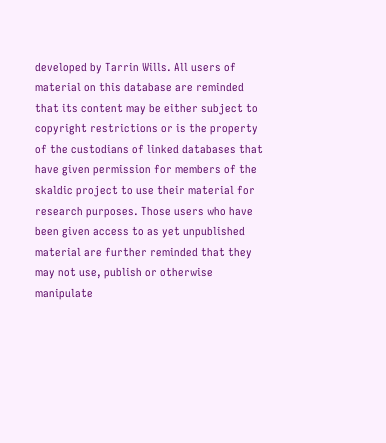developed by Tarrin Wills. All users of material on this database are reminded that its content may be either subject to copyright restrictions or is the property of the custodians of linked databases that have given permission for members of the skaldic project to use their material for research purposes. Those users who have been given access to as yet unpublished material are further reminded that they may not use, publish or otherwise manipulate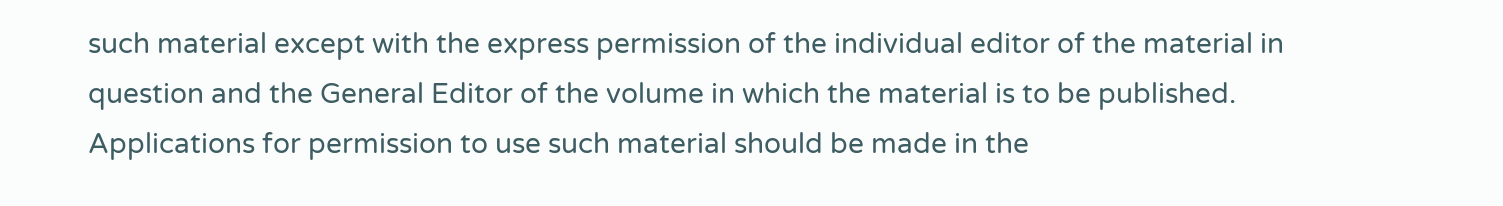such material except with the express permission of the individual editor of the material in question and the General Editor of the volume in which the material is to be published. Applications for permission to use such material should be made in the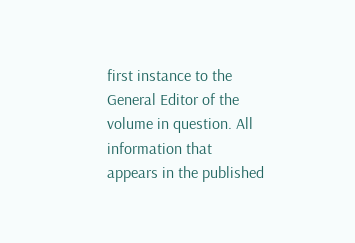first instance to the General Editor of the volume in question. All information that appears in the published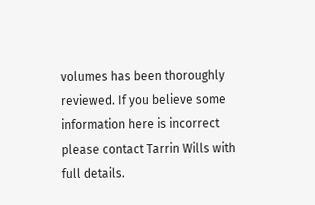volumes has been thoroughly reviewed. If you believe some information here is incorrect please contact Tarrin Wills with full details.